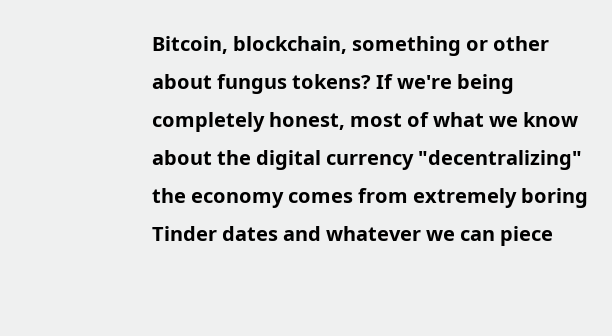Bitcoin, blockchain, something or other about fungus tokens? If we're being completely honest, most of what we know about the digital currency "decentralizing" the economy comes from extremely boring Tinder dates and whatever we can piece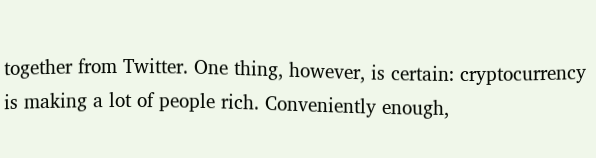together from Twitter. One thing, however, is certain: cryptocurrency is making a lot of people rich. Conveniently enough,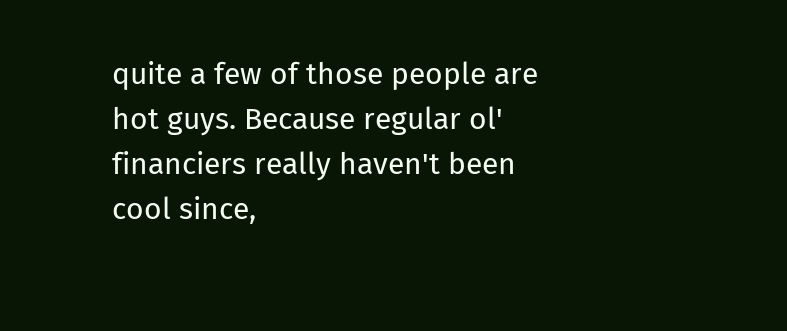quite a few of those people are hot guys. Because regular ol' financiers really haven't been cool since,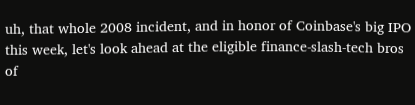uh, that whole 2008 incident, and in honor of Coinbase's big IPO this week, let's look ahead at the eligible finance-slash-tech bros of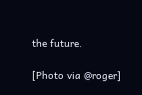the future.

[Photo via @roger]